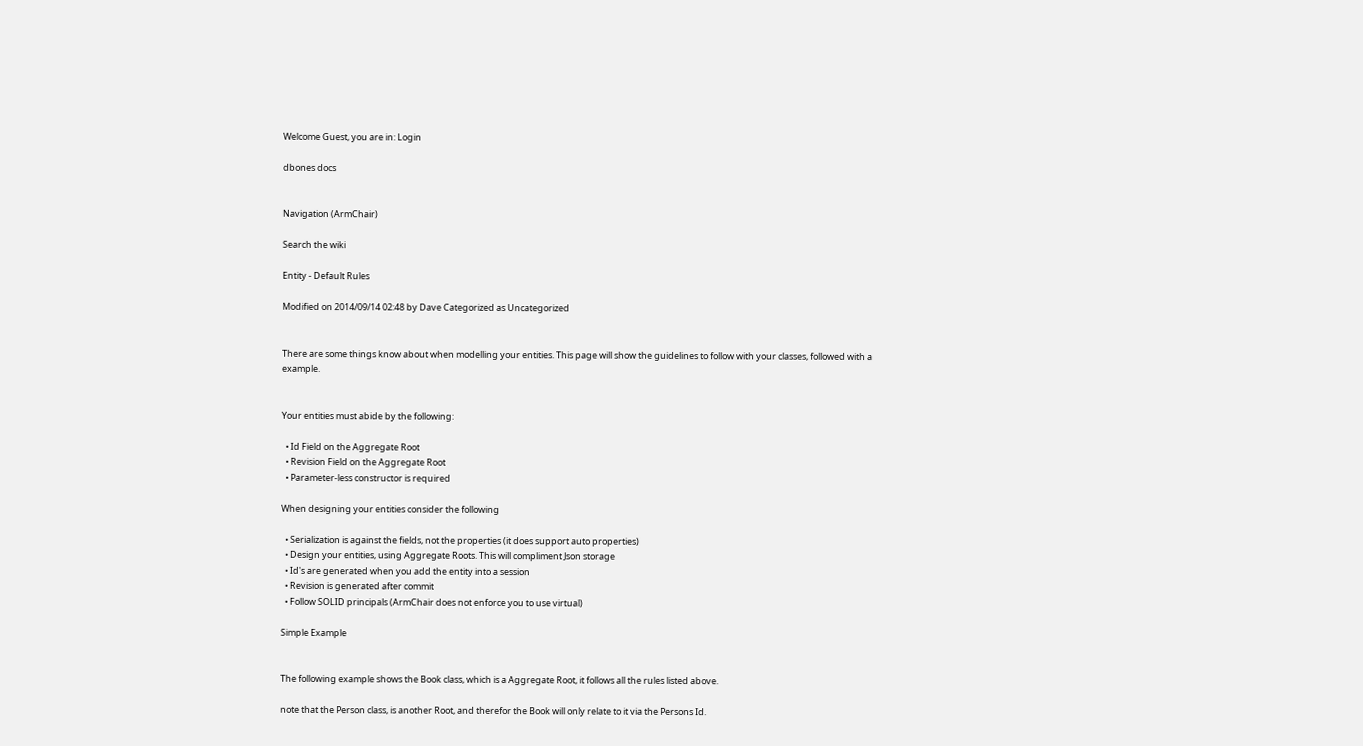Welcome Guest, you are in: Login

dbones docs


Navigation (ArmChair)

Search the wiki

Entity - Default Rules

Modified on 2014/09/14 02:48 by Dave Categorized as Uncategorized


There are some things know about when modelling your entities. This page will show the guidelines to follow with your classes, followed with a example.


Your entities must abide by the following:

  • Id Field on the Aggregate Root
  • Revision Field on the Aggregate Root
  • Parameter-less constructor is required

When designing your entities consider the following

  • Serialization is against the fields, not the properties (it does support auto properties)
  • Design your entities, using Aggregate Roots. This will compliment Json storage
  • Id's are generated when you add the entity into a session
  • Revision is generated after commit
  • Follow SOLID principals (ArmChair does not enforce you to use virtual)

Simple Example


The following example shows the Book class, which is a Aggregate Root, it follows all the rules listed above.

note that the Person class, is another Root, and therefor the Book will only relate to it via the Persons Id.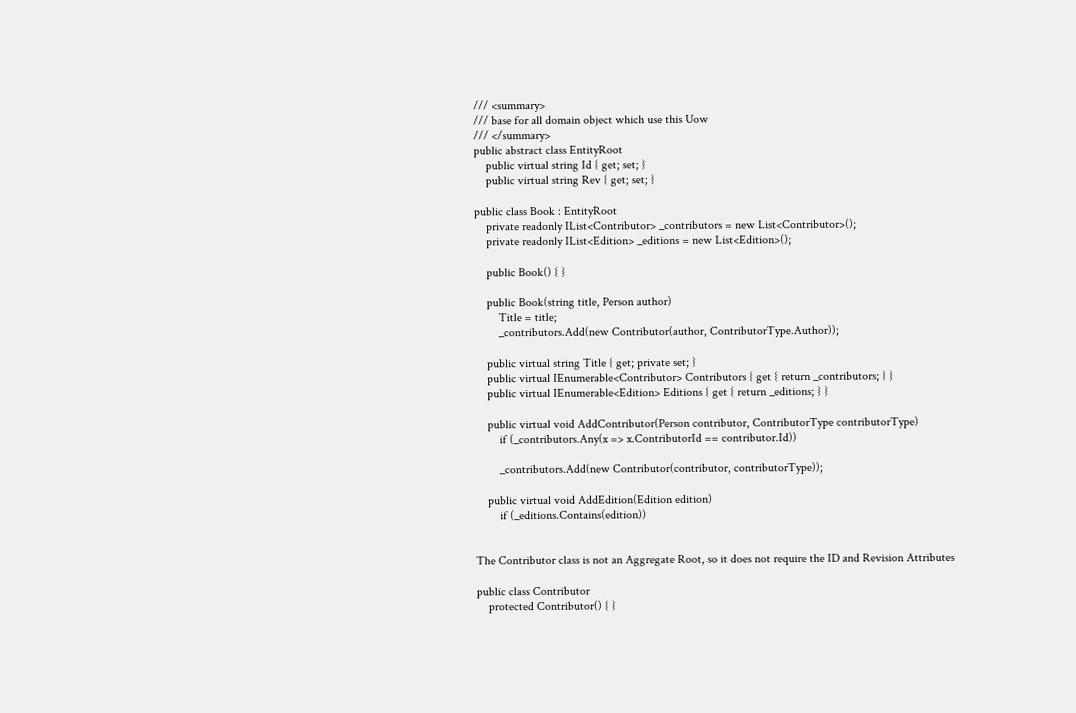/// <summary>
/// base for all domain object which use this Uow
/// </summary>
public abstract class EntityRoot
    public virtual string Id { get; set; }
    public virtual string Rev { get; set; }

public class Book : EntityRoot
    private readonly IList<Contributor> _contributors = new List<Contributor>();
    private readonly IList<Edition> _editions = new List<Edition>();

    public Book() { }

    public Book(string title, Person author)
        Title = title;
        _contributors.Add(new Contributor(author, ContributorType.Author));

    public virtual string Title { get; private set; }
    public virtual IEnumerable<Contributor> Contributors { get { return _contributors; } }
    public virtual IEnumerable<Edition> Editions { get { return _editions; } }

    public virtual void AddContributor(Person contributor, ContributorType contributorType)
        if (_contributors.Any(x => x.ContributorId == contributor.Id))

        _contributors.Add(new Contributor(contributor, contributorType));

    public virtual void AddEdition(Edition edition)
        if (_editions.Contains(edition))


The Contributor class is not an Aggregate Root, so it does not require the ID and Revision Attributes

public class Contributor
    protected Contributor() { }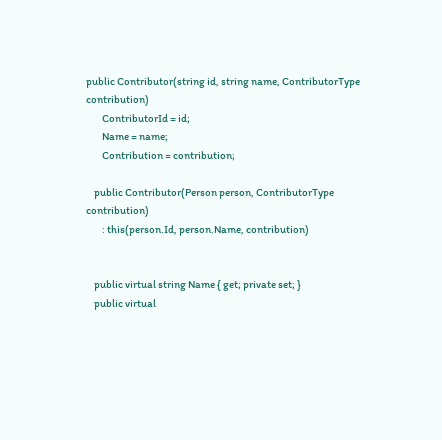public Contributor(string id, string name, ContributorType contribution)
        ContributorId = id;
        Name = name;
        Contribution = contribution;

    public Contributor(Person person, ContributorType contribution)
        : this(person.Id, person.Name, contribution)


    public virtual string Name { get; private set; }
    public virtual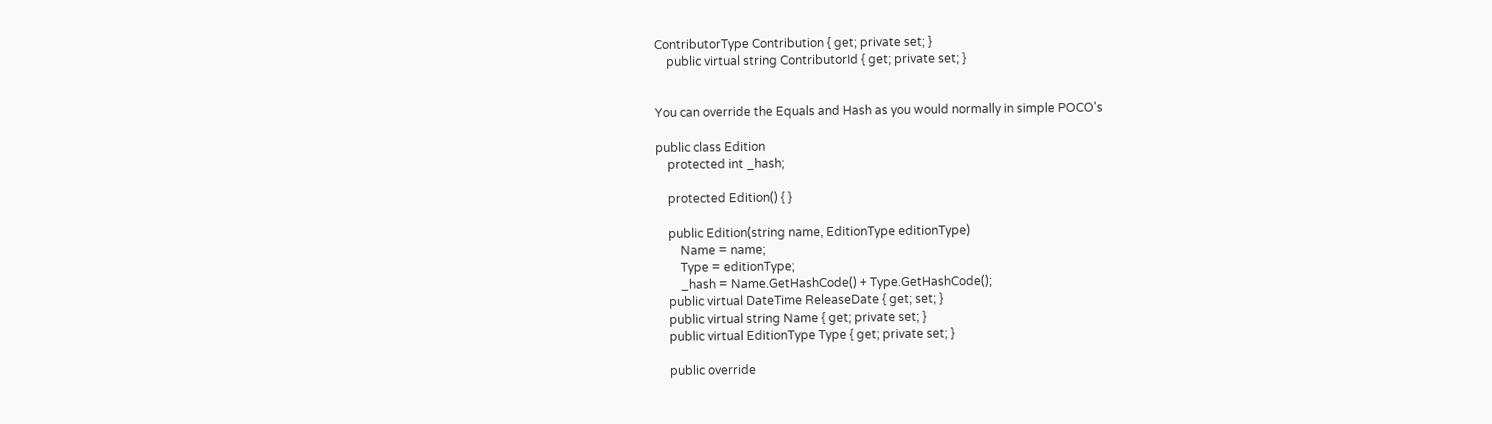ContributorType Contribution { get; private set; }
    public virtual string ContributorId { get; private set; }


You can override the Equals and Hash as you would normally in simple POCO's

public class Edition
    protected int _hash;

    protected Edition() { }

    public Edition(string name, EditionType editionType)
        Name = name;
        Type = editionType;
        _hash = Name.GetHashCode() + Type.GetHashCode();
    public virtual DateTime ReleaseDate { get; set; }
    public virtual string Name { get; private set; }
    public virtual EditionType Type { get; private set; }

    public override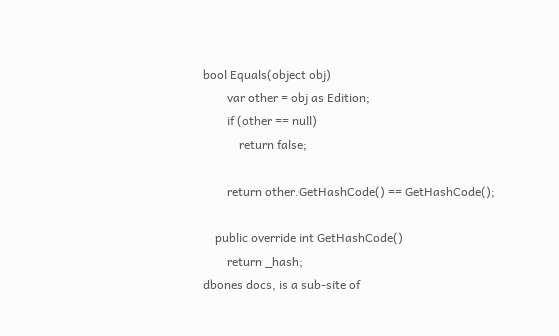bool Equals(object obj)
        var other = obj as Edition;
        if (other == null)
            return false;

        return other.GetHashCode() == GetHashCode();

    public override int GetHashCode()
        return _hash;
dbones docs, is a sub-site of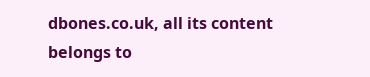dbones.co.uk, all its content belongs to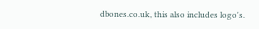dbones.co.uk, this also includes logo's.